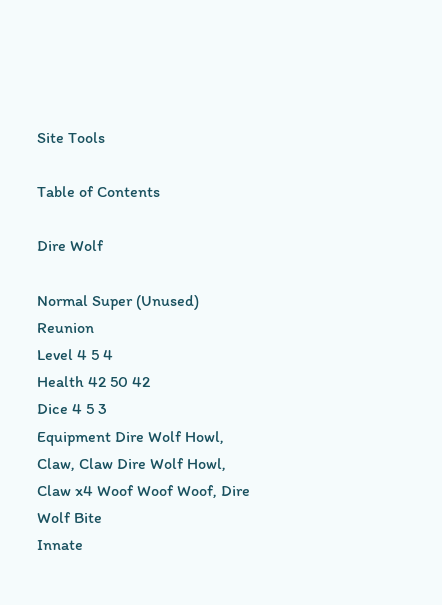Site Tools

Table of Contents

Dire Wolf

Normal Super (Unused) Reunion
Level 4 5 4
Health 42 50 42
Dice 4 5 3
Equipment Dire Wolf Howl, Claw, Claw Dire Wolf Howl, Claw x4 Woof Woof Woof, Dire Wolf Bite
Innate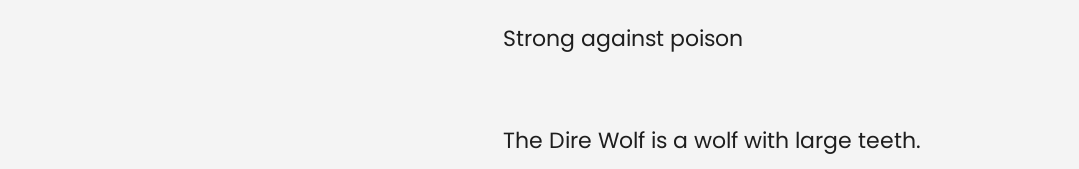Strong against poison


The Dire Wolf is a wolf with large teeth.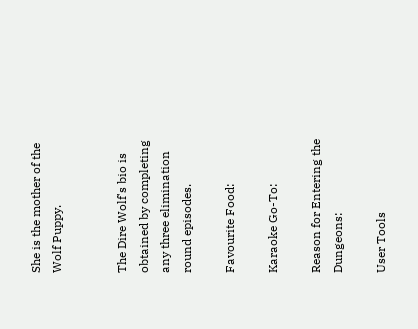She is the mother of the Wolf Puppy.


The Dire Wolf's bio is obtained by completing any three elimination round episodes.

Favourite Food:

Karaoke Go-To:

Reason for Entering the Dungeons:

User Tools